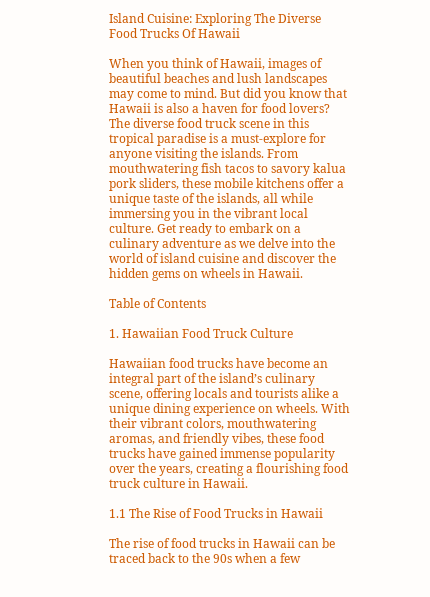Island Cuisine: Exploring The Diverse Food Trucks Of Hawaii

When you think of Hawaii, images of beautiful beaches and lush landscapes may come to mind. But did you know that Hawaii is also a haven for food lovers? The diverse food truck scene in this tropical paradise is a must-explore for anyone visiting the islands. From mouthwatering fish tacos to savory kalua pork sliders, these mobile kitchens offer a unique taste of the islands, all while immersing you in the vibrant local culture. Get ready to embark on a culinary adventure as we delve into the world of island cuisine and discover the hidden gems on wheels in Hawaii.

Table of Contents

1. Hawaiian Food Truck Culture

Hawaiian food trucks have become an integral part of the island’s culinary scene, offering locals and tourists alike a unique dining experience on wheels. With their vibrant colors, mouthwatering aromas, and friendly vibes, these food trucks have gained immense popularity over the years, creating a flourishing food truck culture in Hawaii.

1.1 The Rise of Food Trucks in Hawaii

The rise of food trucks in Hawaii can be traced back to the 90s when a few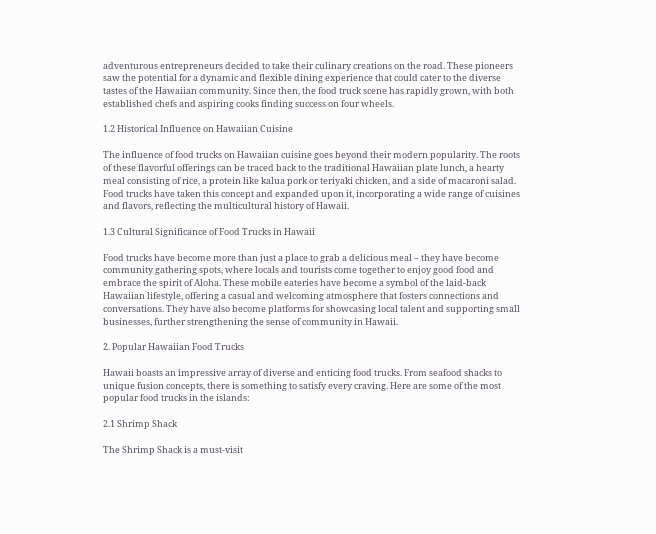adventurous entrepreneurs decided to take their culinary creations on the road. These pioneers saw the potential for a dynamic and flexible dining experience that could cater to the diverse tastes of the Hawaiian community. Since then, the food truck scene has rapidly grown, with both established chefs and aspiring cooks finding success on four wheels.

1.2 Historical Influence on Hawaiian Cuisine

The influence of food trucks on Hawaiian cuisine goes beyond their modern popularity. The roots of these flavorful offerings can be traced back to the traditional Hawaiian plate lunch, a hearty meal consisting of rice, a protein like kalua pork or teriyaki chicken, and a side of macaroni salad. Food trucks have taken this concept and expanded upon it, incorporating a wide range of cuisines and flavors, reflecting the multicultural history of Hawaii.

1.3 Cultural Significance of Food Trucks in Hawaii

Food trucks have become more than just a place to grab a delicious meal – they have become community gathering spots, where locals and tourists come together to enjoy good food and embrace the spirit of Aloha. These mobile eateries have become a symbol of the laid-back Hawaiian lifestyle, offering a casual and welcoming atmosphere that fosters connections and conversations. They have also become platforms for showcasing local talent and supporting small businesses, further strengthening the sense of community in Hawaii.

2. Popular Hawaiian Food Trucks

Hawaii boasts an impressive array of diverse and enticing food trucks. From seafood shacks to unique fusion concepts, there is something to satisfy every craving. Here are some of the most popular food trucks in the islands:

2.1 Shrimp Shack

The Shrimp Shack is a must-visit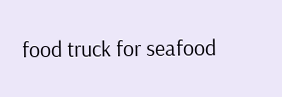food truck for seafood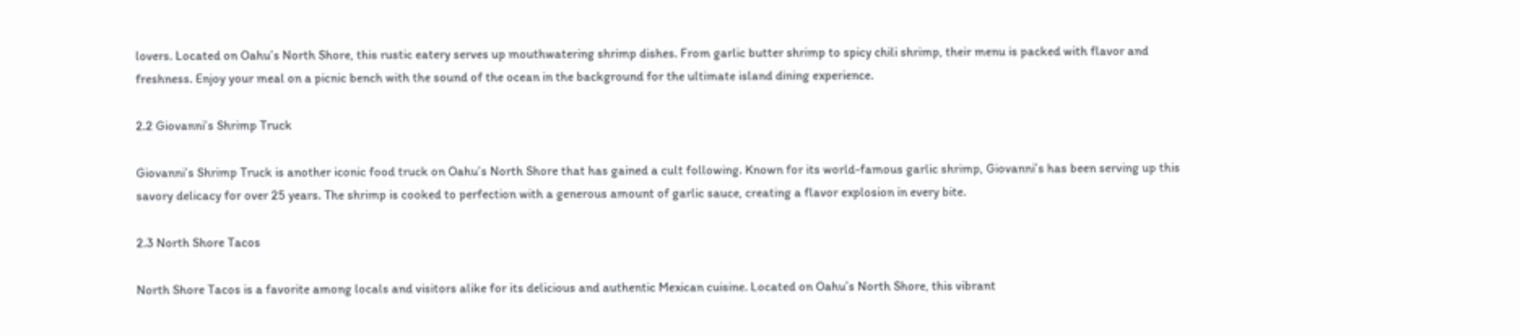lovers. Located on Oahu’s North Shore, this rustic eatery serves up mouthwatering shrimp dishes. From garlic butter shrimp to spicy chili shrimp, their menu is packed with flavor and freshness. Enjoy your meal on a picnic bench with the sound of the ocean in the background for the ultimate island dining experience.

2.2 Giovanni’s Shrimp Truck

Giovanni’s Shrimp Truck is another iconic food truck on Oahu’s North Shore that has gained a cult following. Known for its world-famous garlic shrimp, Giovanni’s has been serving up this savory delicacy for over 25 years. The shrimp is cooked to perfection with a generous amount of garlic sauce, creating a flavor explosion in every bite.

2.3 North Shore Tacos

North Shore Tacos is a favorite among locals and visitors alike for its delicious and authentic Mexican cuisine. Located on Oahu’s North Shore, this vibrant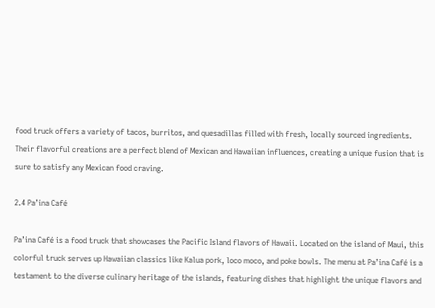food truck offers a variety of tacos, burritos, and quesadillas filled with fresh, locally sourced ingredients. Their flavorful creations are a perfect blend of Mexican and Hawaiian influences, creating a unique fusion that is sure to satisfy any Mexican food craving.

2.4 Pa’ina Café

Pa’ina Café is a food truck that showcases the Pacific Island flavors of Hawaii. Located on the island of Maui, this colorful truck serves up Hawaiian classics like Kalua pork, loco moco, and poke bowls. The menu at Pa’ina Café is a testament to the diverse culinary heritage of the islands, featuring dishes that highlight the unique flavors and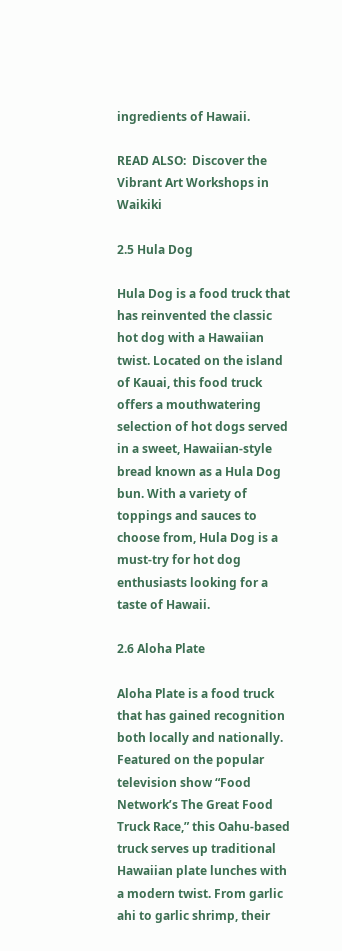ingredients of Hawaii.

READ ALSO:  Discover the Vibrant Art Workshops in Waikiki

2.5 Hula Dog

Hula Dog is a food truck that has reinvented the classic hot dog with a Hawaiian twist. Located on the island of Kauai, this food truck offers a mouthwatering selection of hot dogs served in a sweet, Hawaiian-style bread known as a Hula Dog bun. With a variety of toppings and sauces to choose from, Hula Dog is a must-try for hot dog enthusiasts looking for a taste of Hawaii.

2.6 Aloha Plate

Aloha Plate is a food truck that has gained recognition both locally and nationally. Featured on the popular television show “Food Network’s The Great Food Truck Race,” this Oahu-based truck serves up traditional Hawaiian plate lunches with a modern twist. From garlic ahi to garlic shrimp, their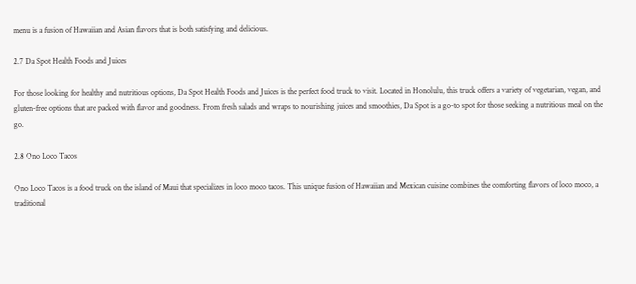menu is a fusion of Hawaiian and Asian flavors that is both satisfying and delicious.

2.7 Da Spot Health Foods and Juices

For those looking for healthy and nutritious options, Da Spot Health Foods and Juices is the perfect food truck to visit. Located in Honolulu, this truck offers a variety of vegetarian, vegan, and gluten-free options that are packed with flavor and goodness. From fresh salads and wraps to nourishing juices and smoothies, Da Spot is a go-to spot for those seeking a nutritious meal on the go.

2.8 Ono Loco Tacos

Ono Loco Tacos is a food truck on the island of Maui that specializes in loco moco tacos. This unique fusion of Hawaiian and Mexican cuisine combines the comforting flavors of loco moco, a traditional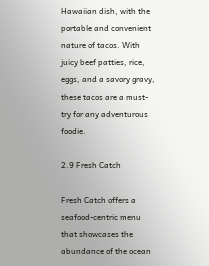Hawaiian dish, with the portable and convenient nature of tacos. With juicy beef patties, rice, eggs, and a savory gravy, these tacos are a must-try for any adventurous foodie.

2.9 Fresh Catch

Fresh Catch offers a seafood-centric menu that showcases the abundance of the ocean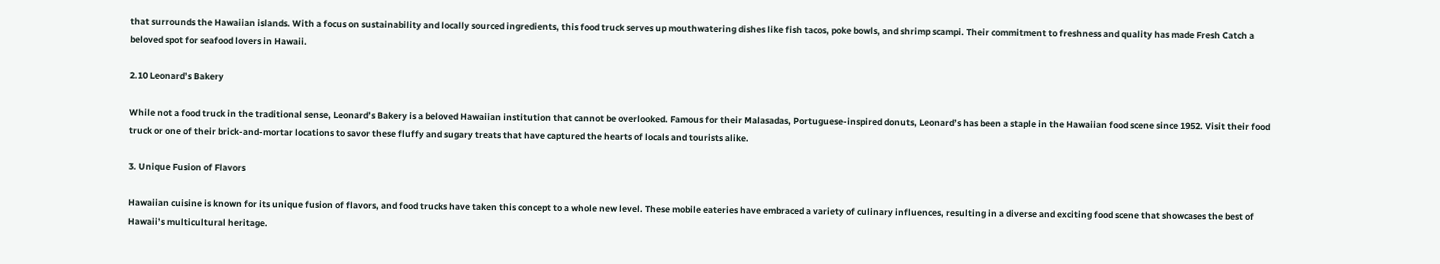that surrounds the Hawaiian islands. With a focus on sustainability and locally sourced ingredients, this food truck serves up mouthwatering dishes like fish tacos, poke bowls, and shrimp scampi. Their commitment to freshness and quality has made Fresh Catch a beloved spot for seafood lovers in Hawaii.

2.10 Leonard’s Bakery

While not a food truck in the traditional sense, Leonard’s Bakery is a beloved Hawaiian institution that cannot be overlooked. Famous for their Malasadas, Portuguese-inspired donuts, Leonard’s has been a staple in the Hawaiian food scene since 1952. Visit their food truck or one of their brick-and-mortar locations to savor these fluffy and sugary treats that have captured the hearts of locals and tourists alike.

3. Unique Fusion of Flavors

Hawaiian cuisine is known for its unique fusion of flavors, and food trucks have taken this concept to a whole new level. These mobile eateries have embraced a variety of culinary influences, resulting in a diverse and exciting food scene that showcases the best of Hawaii’s multicultural heritage.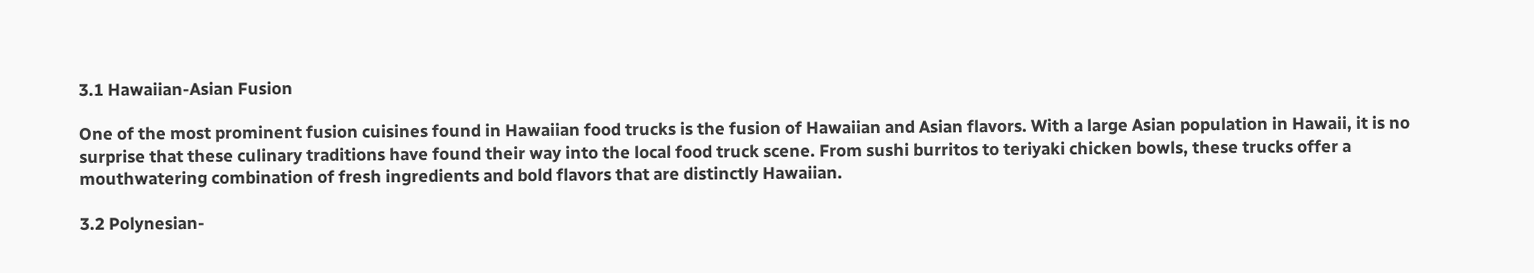3.1 Hawaiian-Asian Fusion

One of the most prominent fusion cuisines found in Hawaiian food trucks is the fusion of Hawaiian and Asian flavors. With a large Asian population in Hawaii, it is no surprise that these culinary traditions have found their way into the local food truck scene. From sushi burritos to teriyaki chicken bowls, these trucks offer a mouthwatering combination of fresh ingredients and bold flavors that are distinctly Hawaiian.

3.2 Polynesian-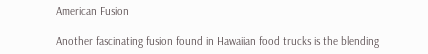American Fusion

Another fascinating fusion found in Hawaiian food trucks is the blending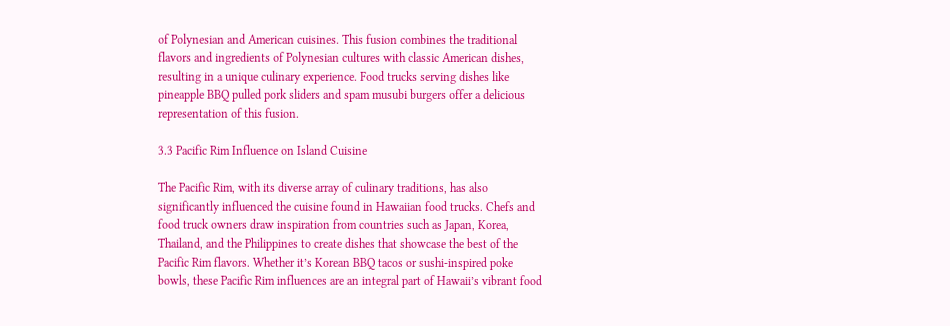of Polynesian and American cuisines. This fusion combines the traditional flavors and ingredients of Polynesian cultures with classic American dishes, resulting in a unique culinary experience. Food trucks serving dishes like pineapple BBQ pulled pork sliders and spam musubi burgers offer a delicious representation of this fusion.

3.3 Pacific Rim Influence on Island Cuisine

The Pacific Rim, with its diverse array of culinary traditions, has also significantly influenced the cuisine found in Hawaiian food trucks. Chefs and food truck owners draw inspiration from countries such as Japan, Korea, Thailand, and the Philippines to create dishes that showcase the best of the Pacific Rim flavors. Whether it’s Korean BBQ tacos or sushi-inspired poke bowls, these Pacific Rim influences are an integral part of Hawaii’s vibrant food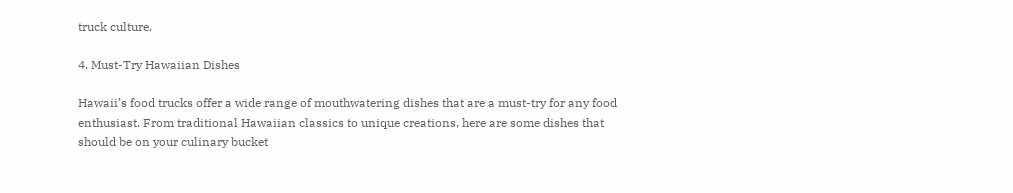truck culture.

4. Must-Try Hawaiian Dishes

Hawaii’s food trucks offer a wide range of mouthwatering dishes that are a must-try for any food enthusiast. From traditional Hawaiian classics to unique creations, here are some dishes that should be on your culinary bucket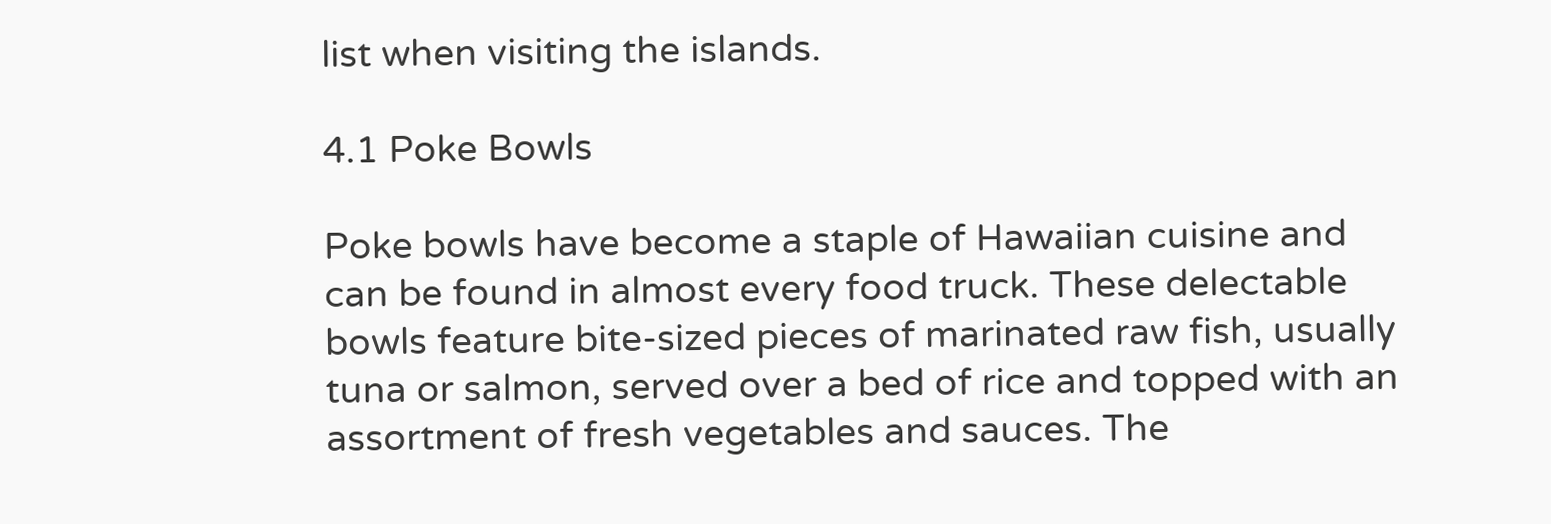list when visiting the islands.

4.1 Poke Bowls

Poke bowls have become a staple of Hawaiian cuisine and can be found in almost every food truck. These delectable bowls feature bite-sized pieces of marinated raw fish, usually tuna or salmon, served over a bed of rice and topped with an assortment of fresh vegetables and sauces. The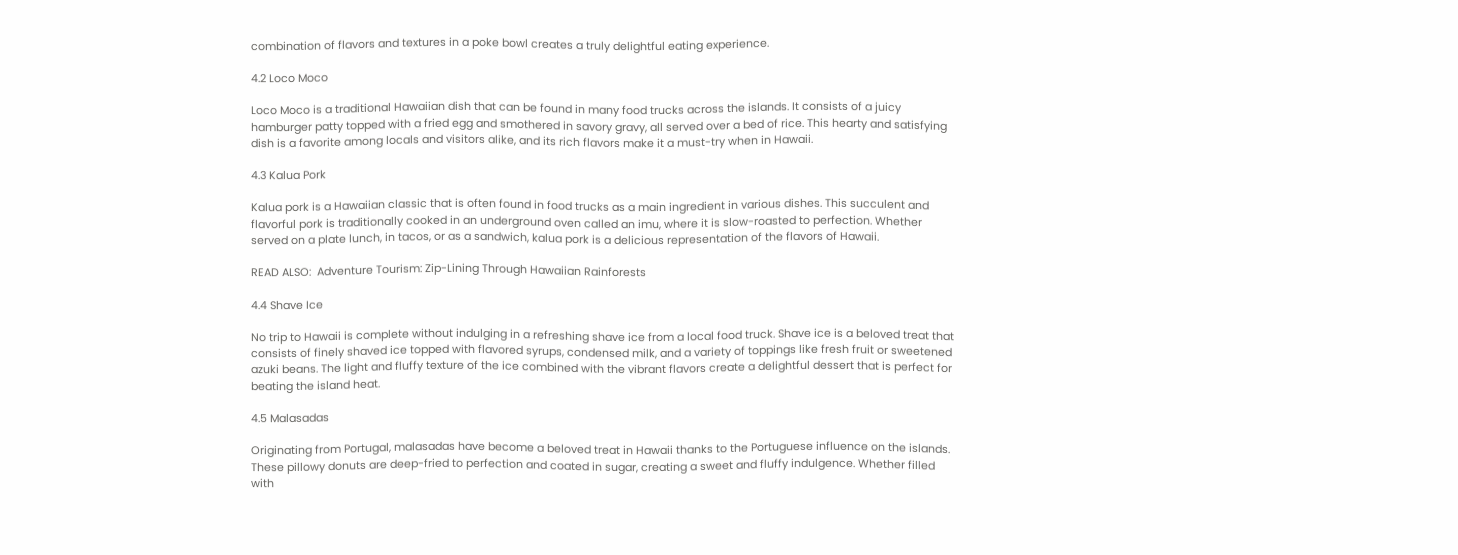combination of flavors and textures in a poke bowl creates a truly delightful eating experience.

4.2 Loco Moco

Loco Moco is a traditional Hawaiian dish that can be found in many food trucks across the islands. It consists of a juicy hamburger patty topped with a fried egg and smothered in savory gravy, all served over a bed of rice. This hearty and satisfying dish is a favorite among locals and visitors alike, and its rich flavors make it a must-try when in Hawaii.

4.3 Kalua Pork

Kalua pork is a Hawaiian classic that is often found in food trucks as a main ingredient in various dishes. This succulent and flavorful pork is traditionally cooked in an underground oven called an imu, where it is slow-roasted to perfection. Whether served on a plate lunch, in tacos, or as a sandwich, kalua pork is a delicious representation of the flavors of Hawaii.

READ ALSO:  Adventure Tourism: Zip-Lining Through Hawaiian Rainforests

4.4 Shave Ice

No trip to Hawaii is complete without indulging in a refreshing shave ice from a local food truck. Shave ice is a beloved treat that consists of finely shaved ice topped with flavored syrups, condensed milk, and a variety of toppings like fresh fruit or sweetened azuki beans. The light and fluffy texture of the ice combined with the vibrant flavors create a delightful dessert that is perfect for beating the island heat.

4.5 Malasadas

Originating from Portugal, malasadas have become a beloved treat in Hawaii thanks to the Portuguese influence on the islands. These pillowy donuts are deep-fried to perfection and coated in sugar, creating a sweet and fluffy indulgence. Whether filled with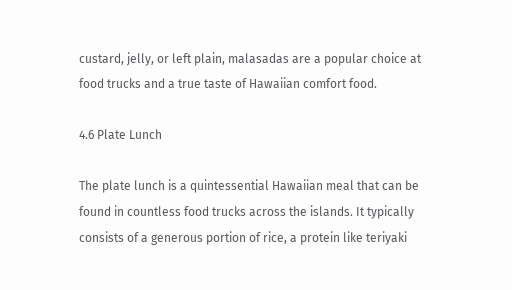custard, jelly, or left plain, malasadas are a popular choice at food trucks and a true taste of Hawaiian comfort food.

4.6 Plate Lunch

The plate lunch is a quintessential Hawaiian meal that can be found in countless food trucks across the islands. It typically consists of a generous portion of rice, a protein like teriyaki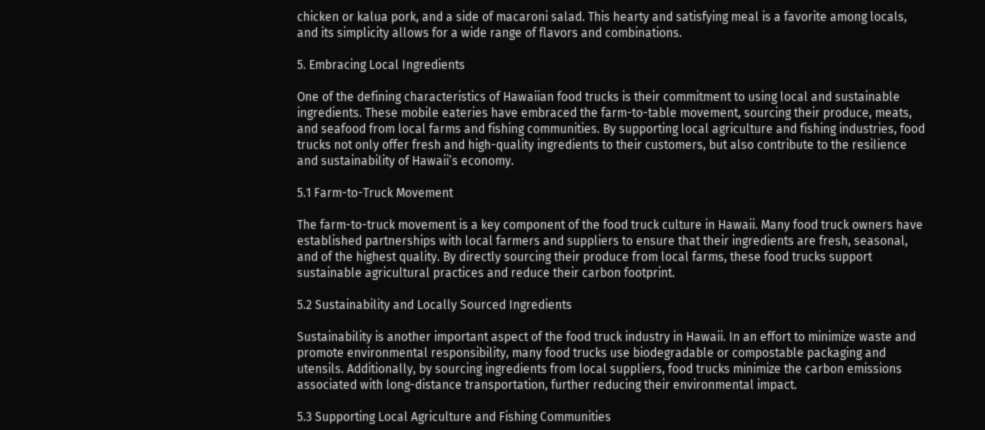chicken or kalua pork, and a side of macaroni salad. This hearty and satisfying meal is a favorite among locals, and its simplicity allows for a wide range of flavors and combinations.

5. Embracing Local Ingredients

One of the defining characteristics of Hawaiian food trucks is their commitment to using local and sustainable ingredients. These mobile eateries have embraced the farm-to-table movement, sourcing their produce, meats, and seafood from local farms and fishing communities. By supporting local agriculture and fishing industries, food trucks not only offer fresh and high-quality ingredients to their customers, but also contribute to the resilience and sustainability of Hawaii’s economy.

5.1 Farm-to-Truck Movement

The farm-to-truck movement is a key component of the food truck culture in Hawaii. Many food truck owners have established partnerships with local farmers and suppliers to ensure that their ingredients are fresh, seasonal, and of the highest quality. By directly sourcing their produce from local farms, these food trucks support sustainable agricultural practices and reduce their carbon footprint.

5.2 Sustainability and Locally Sourced Ingredients

Sustainability is another important aspect of the food truck industry in Hawaii. In an effort to minimize waste and promote environmental responsibility, many food trucks use biodegradable or compostable packaging and utensils. Additionally, by sourcing ingredients from local suppliers, food trucks minimize the carbon emissions associated with long-distance transportation, further reducing their environmental impact.

5.3 Supporting Local Agriculture and Fishing Communities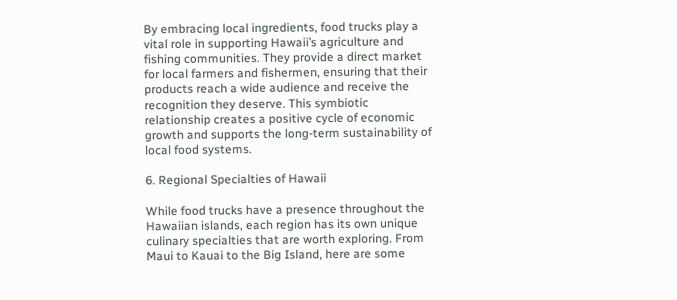By embracing local ingredients, food trucks play a vital role in supporting Hawaii’s agriculture and fishing communities. They provide a direct market for local farmers and fishermen, ensuring that their products reach a wide audience and receive the recognition they deserve. This symbiotic relationship creates a positive cycle of economic growth and supports the long-term sustainability of local food systems.

6. Regional Specialties of Hawaii

While food trucks have a presence throughout the Hawaiian islands, each region has its own unique culinary specialties that are worth exploring. From Maui to Kauai to the Big Island, here are some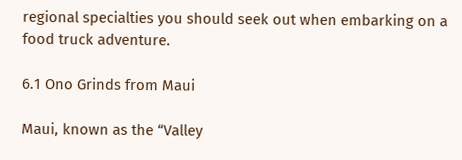regional specialties you should seek out when embarking on a food truck adventure.

6.1 Ono Grinds from Maui

Maui, known as the “Valley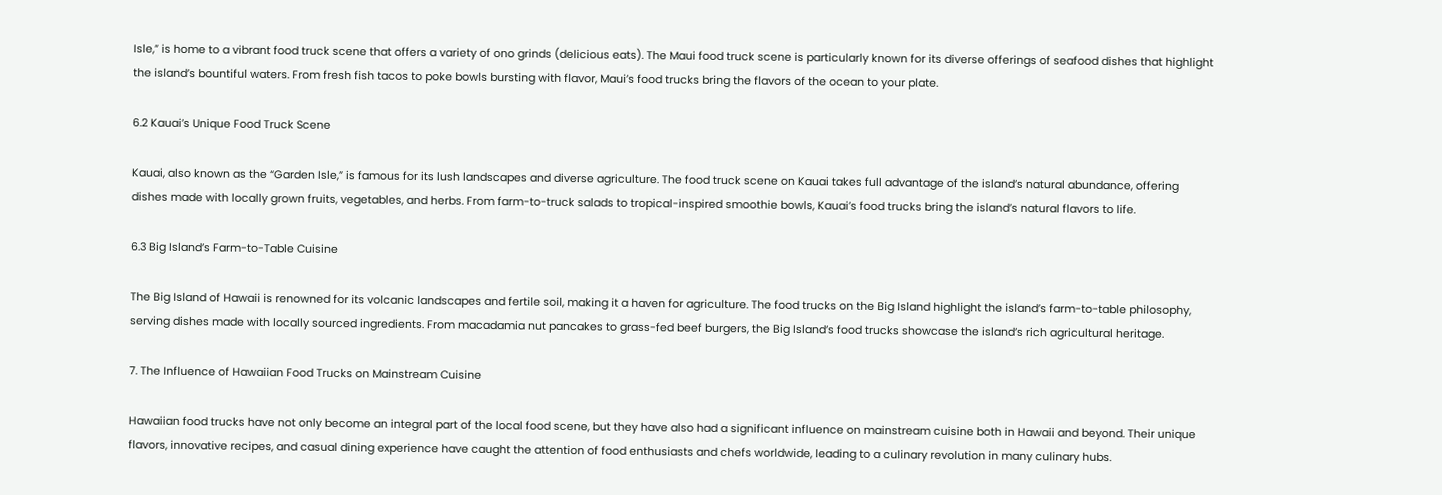Isle,” is home to a vibrant food truck scene that offers a variety of ono grinds (delicious eats). The Maui food truck scene is particularly known for its diverse offerings of seafood dishes that highlight the island’s bountiful waters. From fresh fish tacos to poke bowls bursting with flavor, Maui’s food trucks bring the flavors of the ocean to your plate.

6.2 Kauai’s Unique Food Truck Scene

Kauai, also known as the “Garden Isle,” is famous for its lush landscapes and diverse agriculture. The food truck scene on Kauai takes full advantage of the island’s natural abundance, offering dishes made with locally grown fruits, vegetables, and herbs. From farm-to-truck salads to tropical-inspired smoothie bowls, Kauai’s food trucks bring the island’s natural flavors to life.

6.3 Big Island’s Farm-to-Table Cuisine

The Big Island of Hawaii is renowned for its volcanic landscapes and fertile soil, making it a haven for agriculture. The food trucks on the Big Island highlight the island’s farm-to-table philosophy, serving dishes made with locally sourced ingredients. From macadamia nut pancakes to grass-fed beef burgers, the Big Island’s food trucks showcase the island’s rich agricultural heritage.

7. The Influence of Hawaiian Food Trucks on Mainstream Cuisine

Hawaiian food trucks have not only become an integral part of the local food scene, but they have also had a significant influence on mainstream cuisine both in Hawaii and beyond. Their unique flavors, innovative recipes, and casual dining experience have caught the attention of food enthusiasts and chefs worldwide, leading to a culinary revolution in many culinary hubs.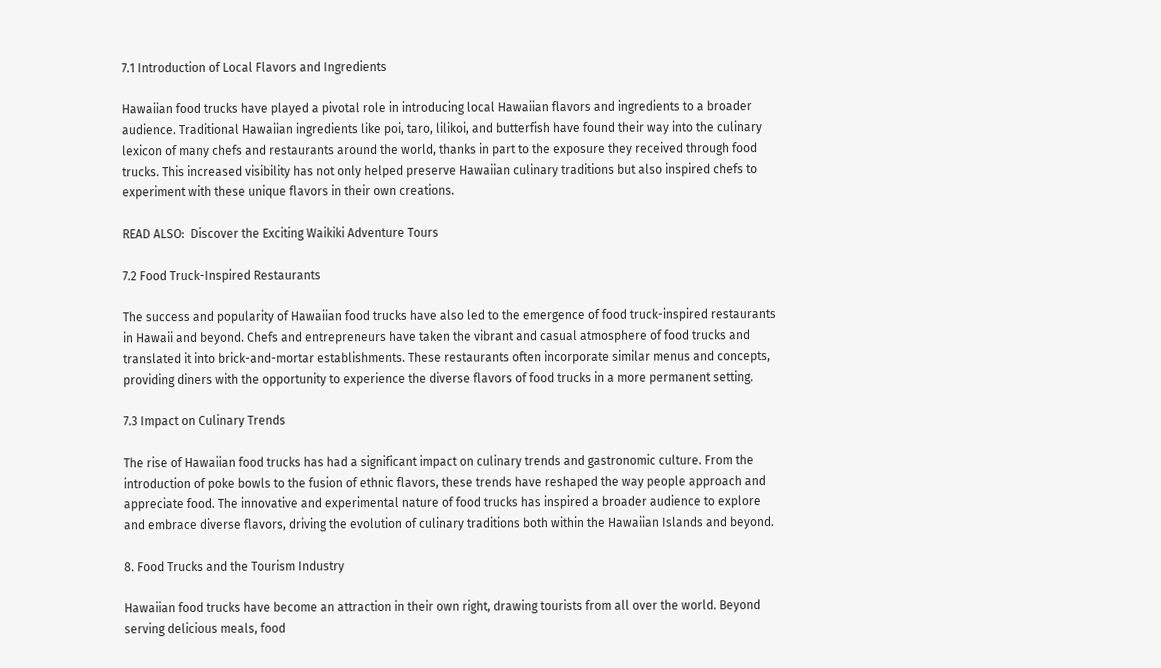7.1 Introduction of Local Flavors and Ingredients

Hawaiian food trucks have played a pivotal role in introducing local Hawaiian flavors and ingredients to a broader audience. Traditional Hawaiian ingredients like poi, taro, lilikoi, and butterfish have found their way into the culinary lexicon of many chefs and restaurants around the world, thanks in part to the exposure they received through food trucks. This increased visibility has not only helped preserve Hawaiian culinary traditions but also inspired chefs to experiment with these unique flavors in their own creations.

READ ALSO:  Discover the Exciting Waikiki Adventure Tours

7.2 Food Truck-Inspired Restaurants

The success and popularity of Hawaiian food trucks have also led to the emergence of food truck-inspired restaurants in Hawaii and beyond. Chefs and entrepreneurs have taken the vibrant and casual atmosphere of food trucks and translated it into brick-and-mortar establishments. These restaurants often incorporate similar menus and concepts, providing diners with the opportunity to experience the diverse flavors of food trucks in a more permanent setting.

7.3 Impact on Culinary Trends

The rise of Hawaiian food trucks has had a significant impact on culinary trends and gastronomic culture. From the introduction of poke bowls to the fusion of ethnic flavors, these trends have reshaped the way people approach and appreciate food. The innovative and experimental nature of food trucks has inspired a broader audience to explore and embrace diverse flavors, driving the evolution of culinary traditions both within the Hawaiian Islands and beyond.

8. Food Trucks and the Tourism Industry

Hawaiian food trucks have become an attraction in their own right, drawing tourists from all over the world. Beyond serving delicious meals, food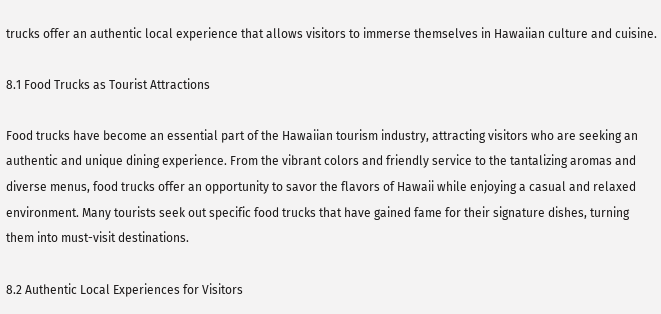trucks offer an authentic local experience that allows visitors to immerse themselves in Hawaiian culture and cuisine.

8.1 Food Trucks as Tourist Attractions

Food trucks have become an essential part of the Hawaiian tourism industry, attracting visitors who are seeking an authentic and unique dining experience. From the vibrant colors and friendly service to the tantalizing aromas and diverse menus, food trucks offer an opportunity to savor the flavors of Hawaii while enjoying a casual and relaxed environment. Many tourists seek out specific food trucks that have gained fame for their signature dishes, turning them into must-visit destinations.

8.2 Authentic Local Experiences for Visitors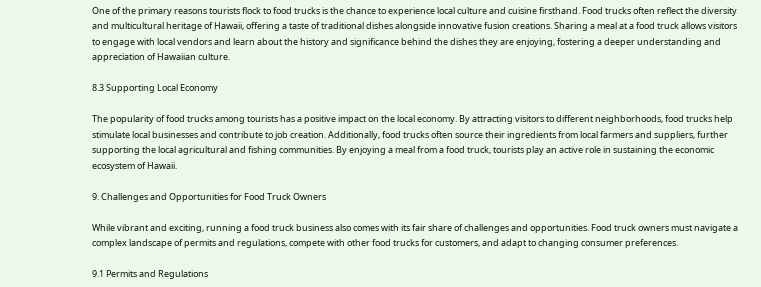One of the primary reasons tourists flock to food trucks is the chance to experience local culture and cuisine firsthand. Food trucks often reflect the diversity and multicultural heritage of Hawaii, offering a taste of traditional dishes alongside innovative fusion creations. Sharing a meal at a food truck allows visitors to engage with local vendors and learn about the history and significance behind the dishes they are enjoying, fostering a deeper understanding and appreciation of Hawaiian culture.

8.3 Supporting Local Economy

The popularity of food trucks among tourists has a positive impact on the local economy. By attracting visitors to different neighborhoods, food trucks help stimulate local businesses and contribute to job creation. Additionally, food trucks often source their ingredients from local farmers and suppliers, further supporting the local agricultural and fishing communities. By enjoying a meal from a food truck, tourists play an active role in sustaining the economic ecosystem of Hawaii.

9. Challenges and Opportunities for Food Truck Owners

While vibrant and exciting, running a food truck business also comes with its fair share of challenges and opportunities. Food truck owners must navigate a complex landscape of permits and regulations, compete with other food trucks for customers, and adapt to changing consumer preferences.

9.1 Permits and Regulations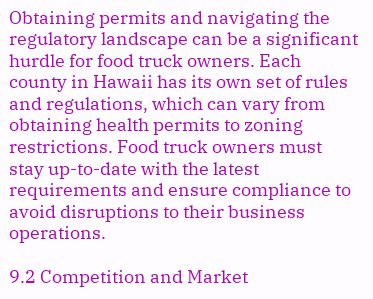Obtaining permits and navigating the regulatory landscape can be a significant hurdle for food truck owners. Each county in Hawaii has its own set of rules and regulations, which can vary from obtaining health permits to zoning restrictions. Food truck owners must stay up-to-date with the latest requirements and ensure compliance to avoid disruptions to their business operations.

9.2 Competition and Market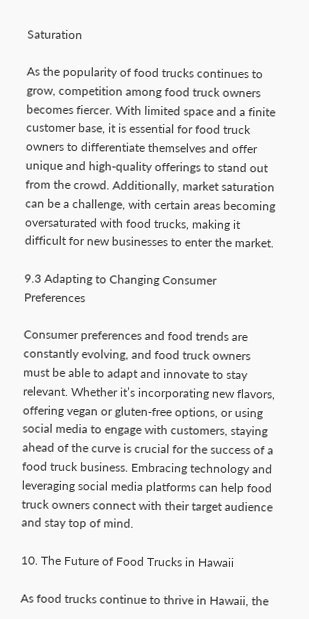Saturation

As the popularity of food trucks continues to grow, competition among food truck owners becomes fiercer. With limited space and a finite customer base, it is essential for food truck owners to differentiate themselves and offer unique and high-quality offerings to stand out from the crowd. Additionally, market saturation can be a challenge, with certain areas becoming oversaturated with food trucks, making it difficult for new businesses to enter the market.

9.3 Adapting to Changing Consumer Preferences

Consumer preferences and food trends are constantly evolving, and food truck owners must be able to adapt and innovate to stay relevant. Whether it’s incorporating new flavors, offering vegan or gluten-free options, or using social media to engage with customers, staying ahead of the curve is crucial for the success of a food truck business. Embracing technology and leveraging social media platforms can help food truck owners connect with their target audience and stay top of mind.

10. The Future of Food Trucks in Hawaii

As food trucks continue to thrive in Hawaii, the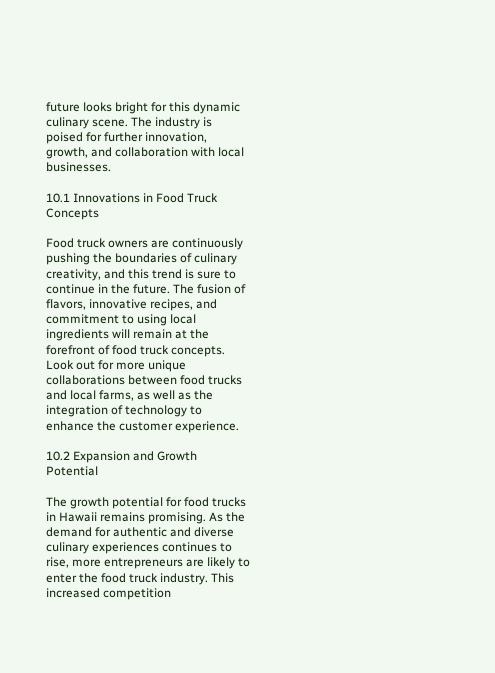future looks bright for this dynamic culinary scene. The industry is poised for further innovation, growth, and collaboration with local businesses.

10.1 Innovations in Food Truck Concepts

Food truck owners are continuously pushing the boundaries of culinary creativity, and this trend is sure to continue in the future. The fusion of flavors, innovative recipes, and commitment to using local ingredients will remain at the forefront of food truck concepts. Look out for more unique collaborations between food trucks and local farms, as well as the integration of technology to enhance the customer experience.

10.2 Expansion and Growth Potential

The growth potential for food trucks in Hawaii remains promising. As the demand for authentic and diverse culinary experiences continues to rise, more entrepreneurs are likely to enter the food truck industry. This increased competition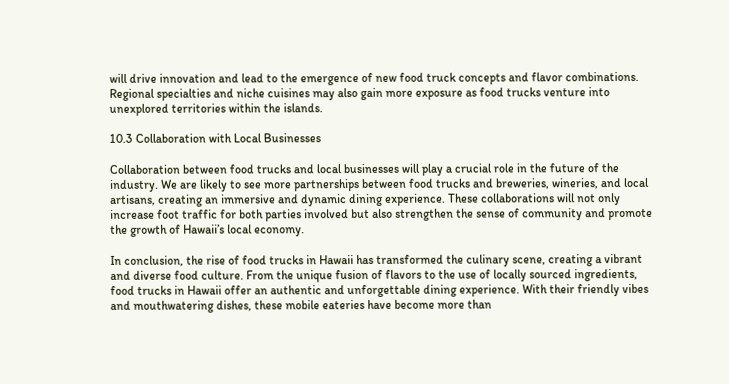will drive innovation and lead to the emergence of new food truck concepts and flavor combinations. Regional specialties and niche cuisines may also gain more exposure as food trucks venture into unexplored territories within the islands.

10.3 Collaboration with Local Businesses

Collaboration between food trucks and local businesses will play a crucial role in the future of the industry. We are likely to see more partnerships between food trucks and breweries, wineries, and local artisans, creating an immersive and dynamic dining experience. These collaborations will not only increase foot traffic for both parties involved but also strengthen the sense of community and promote the growth of Hawaii’s local economy.

In conclusion, the rise of food trucks in Hawaii has transformed the culinary scene, creating a vibrant and diverse food culture. From the unique fusion of flavors to the use of locally sourced ingredients, food trucks in Hawaii offer an authentic and unforgettable dining experience. With their friendly vibes and mouthwatering dishes, these mobile eateries have become more than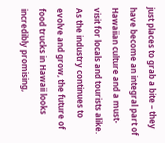just places to grab a bite – they have become an integral part of Hawaiian culture and a must-visit for locals and tourists alike. As the industry continues to evolve and grow, the future of food trucks in Hawaii looks incredibly promising,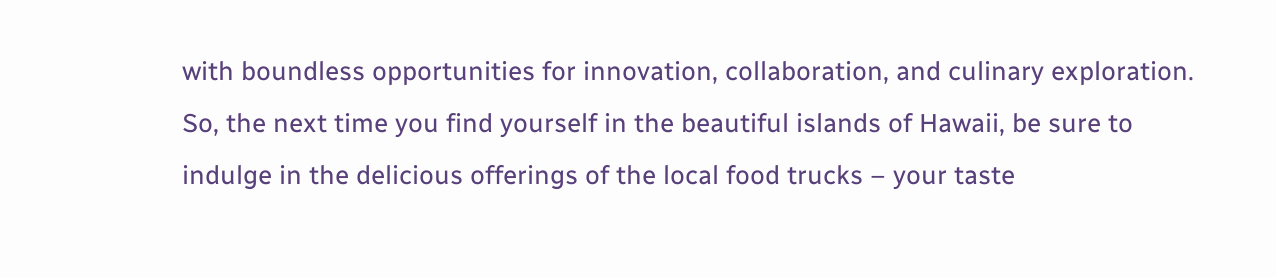with boundless opportunities for innovation, collaboration, and culinary exploration. So, the next time you find yourself in the beautiful islands of Hawaii, be sure to indulge in the delicious offerings of the local food trucks – your taste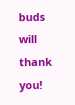buds will thank you!